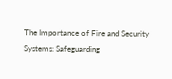The Importance of Fire and Security Systems: Safeguarding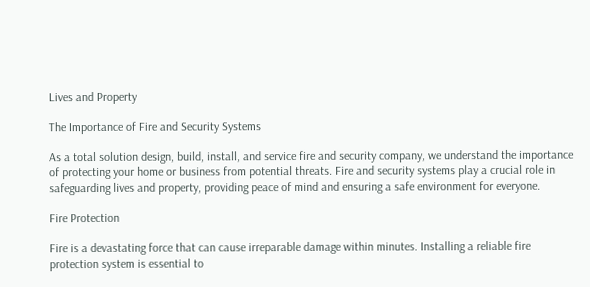Lives and Property

The Importance of Fire and Security Systems

As a total solution design, build, install, and service fire and security company, we understand the importance of protecting your home or business from potential threats. Fire and security systems play a crucial role in safeguarding lives and property, providing peace of mind and ensuring a safe environment for everyone.

Fire Protection

Fire is a devastating force that can cause irreparable damage within minutes. Installing a reliable fire protection system is essential to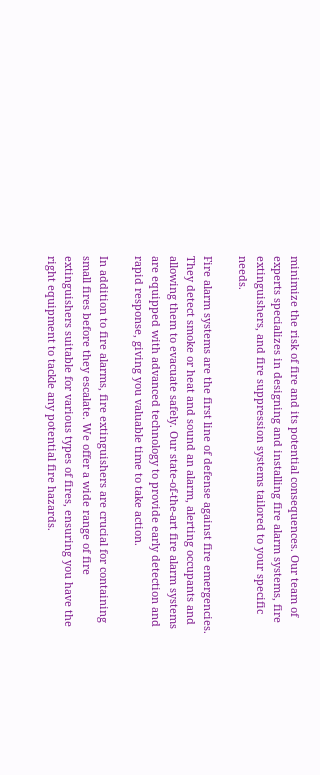minimize the risk of fire and its potential consequences. Our team of experts specializes in designing and installing fire alarm systems, fire extinguishers, and fire suppression systems tailored to your specific needs.

Fire alarm systems are the first line of defense against fire emergencies. They detect smoke or heat and sound an alarm, alerting occupants and allowing them to evacuate safely. Our state-of-the-art fire alarm systems are equipped with advanced technology to provide early detection and rapid response, giving you valuable time to take action.

In addition to fire alarms, fire extinguishers are crucial for containing small fires before they escalate. We offer a wide range of fire extinguishers suitable for various types of fires, ensuring you have the right equipment to tackle any potential fire hazards.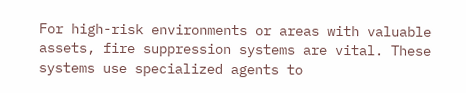For high-risk environments or areas with valuable assets, fire suppression systems are vital. These systems use specialized agents to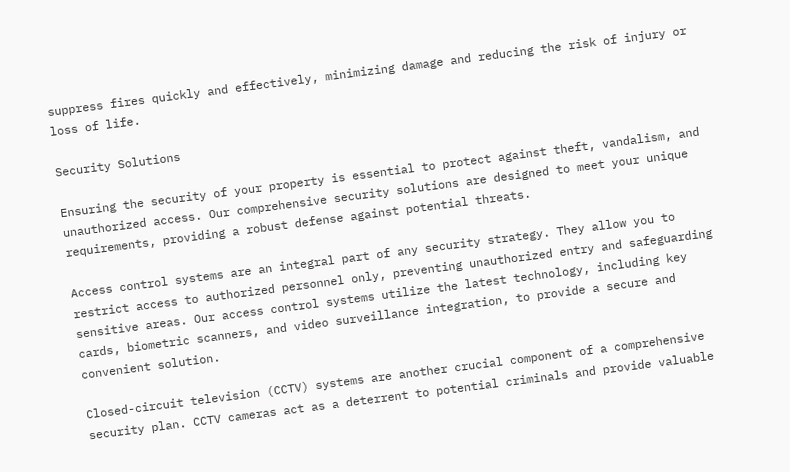suppress fires quickly and effectively, minimizing damage and reducing the risk of injury or loss of life.

Security Solutions

Ensuring the security of your property is essential to protect against theft, vandalism, and unauthorized access. Our comprehensive security solutions are designed to meet your unique requirements, providing a robust defense against potential threats.

Access control systems are an integral part of any security strategy. They allow you to restrict access to authorized personnel only, preventing unauthorized entry and safeguarding sensitive areas. Our access control systems utilize the latest technology, including key cards, biometric scanners, and video surveillance integration, to provide a secure and convenient solution.

Closed-circuit television (CCTV) systems are another crucial component of a comprehensive security plan. CCTV cameras act as a deterrent to potential criminals and provide valuable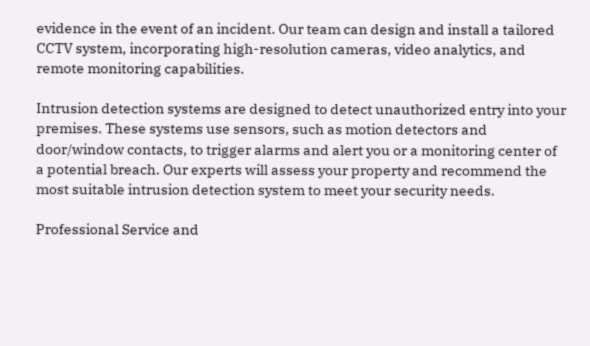evidence in the event of an incident. Our team can design and install a tailored CCTV system, incorporating high-resolution cameras, video analytics, and remote monitoring capabilities.

Intrusion detection systems are designed to detect unauthorized entry into your premises. These systems use sensors, such as motion detectors and door/window contacts, to trigger alarms and alert you or a monitoring center of a potential breach. Our experts will assess your property and recommend the most suitable intrusion detection system to meet your security needs.

Professional Service and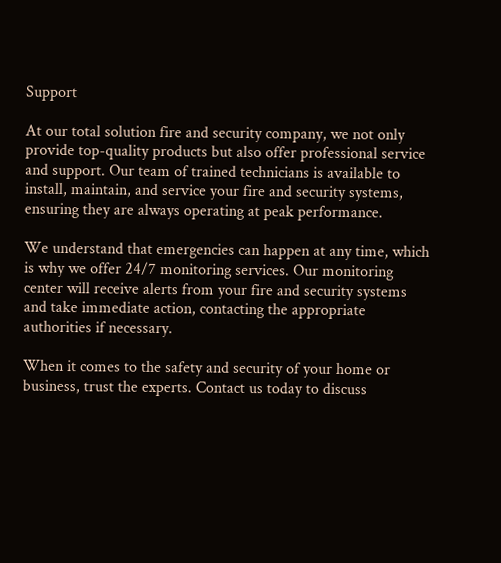Support

At our total solution fire and security company, we not only provide top-quality products but also offer professional service and support. Our team of trained technicians is available to install, maintain, and service your fire and security systems, ensuring they are always operating at peak performance.

We understand that emergencies can happen at any time, which is why we offer 24/7 monitoring services. Our monitoring center will receive alerts from your fire and security systems and take immediate action, contacting the appropriate authorities if necessary.

When it comes to the safety and security of your home or business, trust the experts. Contact us today to discuss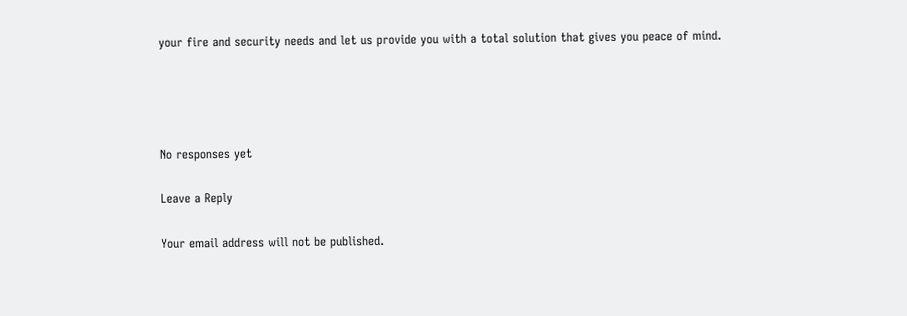your fire and security needs and let us provide you with a total solution that gives you peace of mind.




No responses yet

Leave a Reply

Your email address will not be published.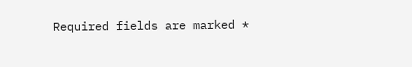Required fields are marked *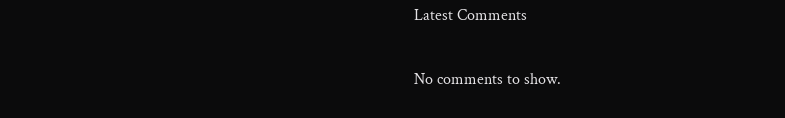Latest Comments

No comments to show.